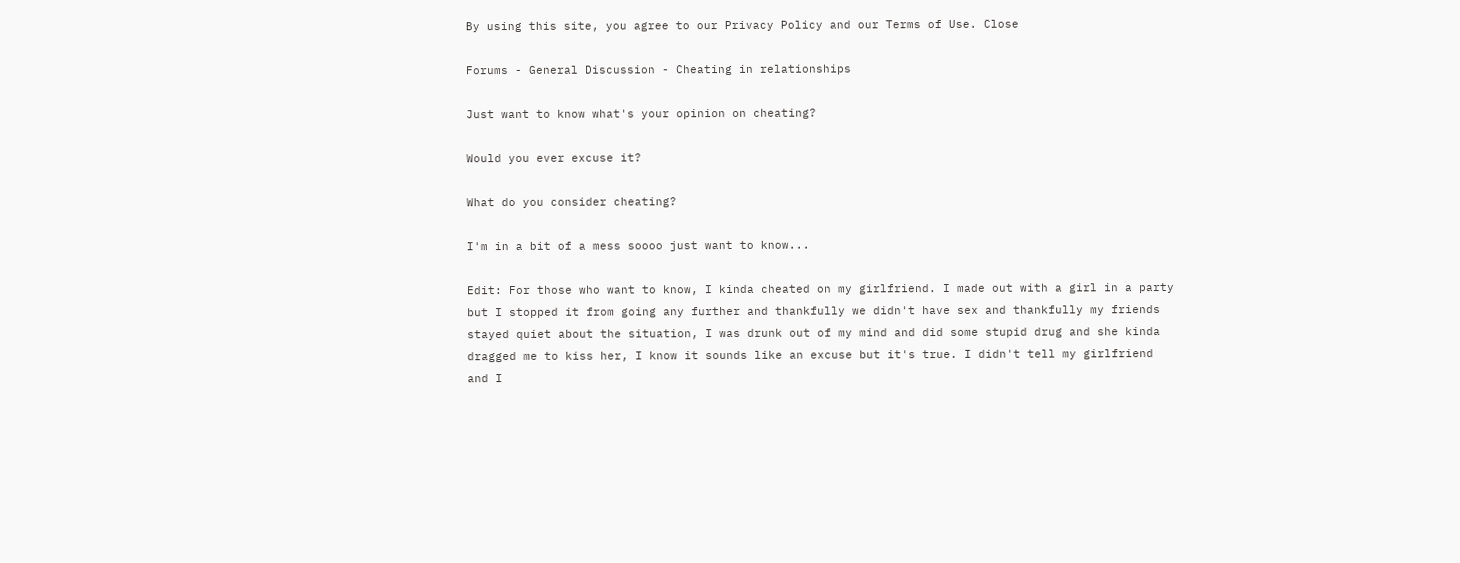By using this site, you agree to our Privacy Policy and our Terms of Use. Close

Forums - General Discussion - Cheating in relationships

Just want to know what's your opinion on cheating?

Would you ever excuse it?

What do you consider cheating?

I'm in a bit of a mess soooo just want to know...

Edit: For those who want to know, I kinda cheated on my girlfriend. I made out with a girl in a party but I stopped it from going any further and thankfully we didn't have sex and thankfully my friends stayed quiet about the situation, I was drunk out of my mind and did some stupid drug and she kinda dragged me to kiss her, I know it sounds like an excuse but it's true. I didn't tell my girlfriend and I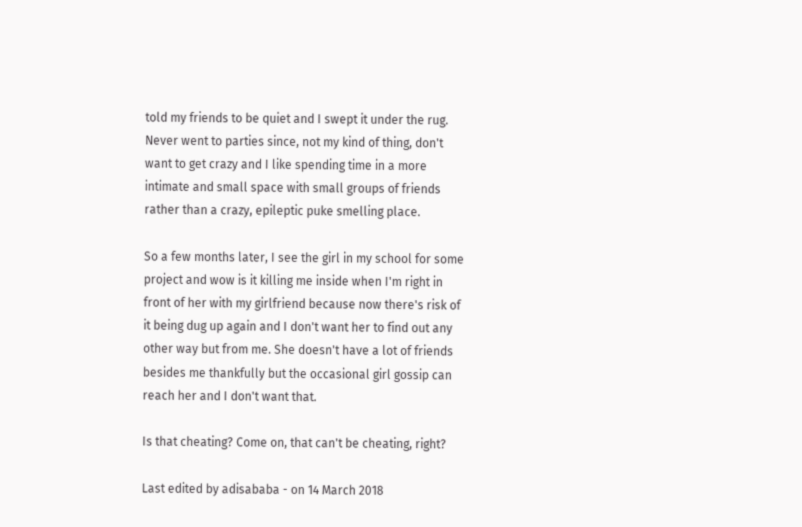told my friends to be quiet and I swept it under the rug. Never went to parties since, not my kind of thing, don't want to get crazy and I like spending time in a more intimate and small space with small groups of friends rather than a crazy, epileptic puke smelling place.

So a few months later, I see the girl in my school for some project and wow is it killing me inside when I'm right in front of her with my girlfriend because now there's risk of it being dug up again and I don't want her to find out any other way but from me. She doesn't have a lot of friends besides me thankfully but the occasional girl gossip can reach her and I don't want that.

Is that cheating? Come on, that can't be cheating, right?

Last edited by adisababa - on 14 March 2018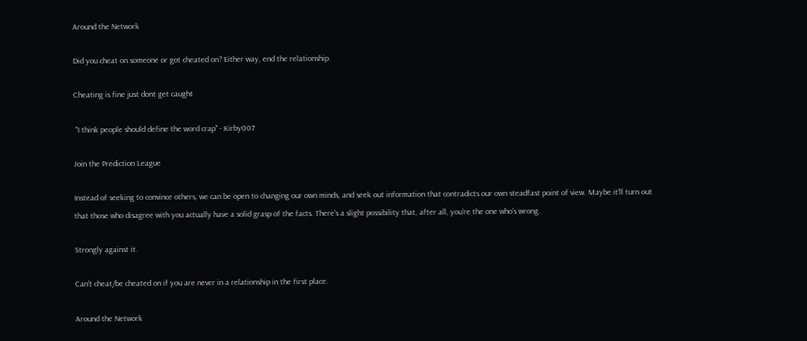Around the Network

Did you cheat on someone or got cheated on? Either way, end the relationship.

Cheating is fine just dont get caught

 "I think people should define the word crap" - Kirby007

Join the Prediction League

Instead of seeking to convince others, we can be open to changing our own minds, and seek out information that contradicts our own steadfast point of view. Maybe it’ll turn out that those who disagree with you actually have a solid grasp of the facts. There’s a slight possibility that, after all, you’re the one who’s wrong.

Strongly against it.

Can't cheat/be cheated on if you are never in a relationship in the first place.

Around the Network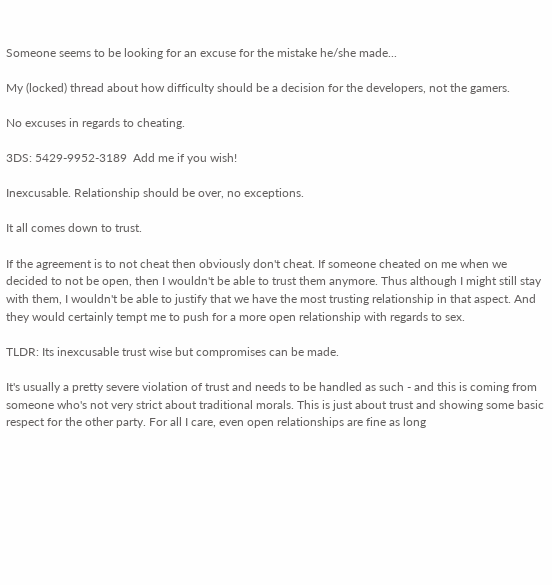Someone seems to be looking for an excuse for the mistake he/she made...

My (locked) thread about how difficulty should be a decision for the developers, not the gamers.

No excuses in regards to cheating.

3DS: 5429-9952-3189  Add me if you wish!

Inexcusable. Relationship should be over, no exceptions.

It all comes down to trust.

If the agreement is to not cheat then obviously don't cheat. If someone cheated on me when we decided to not be open, then I wouldn't be able to trust them anymore. Thus although I might still stay with them, I wouldn't be able to justify that we have the most trusting relationship in that aspect. And they would certainly tempt me to push for a more open relationship with regards to sex.

TLDR: Its inexcusable trust wise but compromises can be made.

It's usually a pretty severe violation of trust and needs to be handled as such - and this is coming from someone who's not very strict about traditional morals. This is just about trust and showing some basic respect for the other party. For all I care, even open relationships are fine as long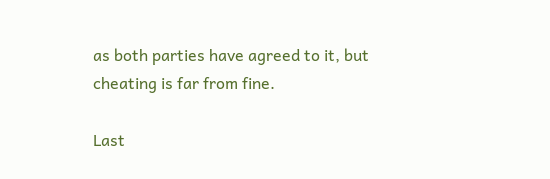as both parties have agreed to it, but cheating is far from fine.

Last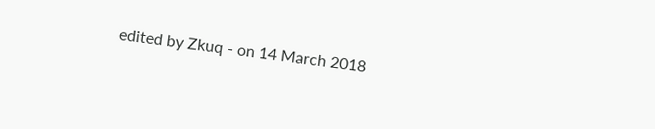edited by Zkuq - on 14 March 2018